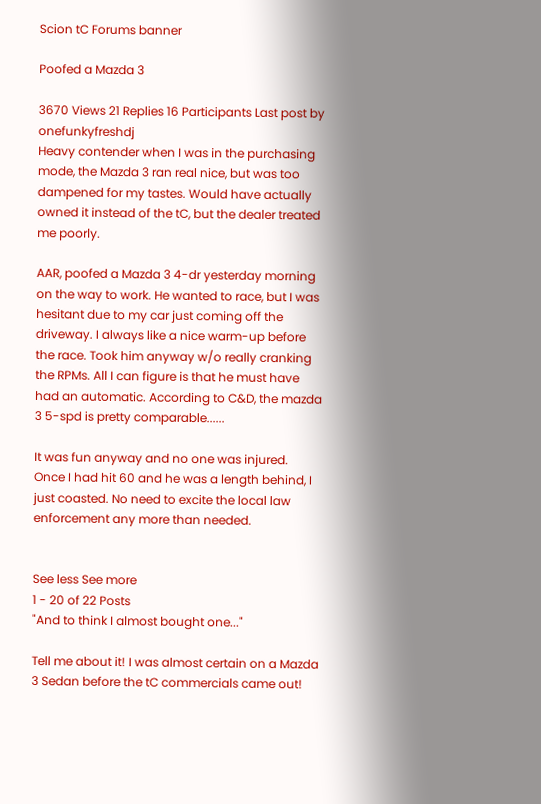Scion tC Forums banner

Poofed a Mazda 3

3670 Views 21 Replies 16 Participants Last post by  onefunkyfreshdj
Heavy contender when I was in the purchasing mode, the Mazda 3 ran real nice, but was too dampened for my tastes. Would have actually owned it instead of the tC, but the dealer treated me poorly.

AAR, poofed a Mazda 3 4-dr yesterday morning on the way to work. He wanted to race, but I was hesitant due to my car just coming off the driveway. I always like a nice warm-up before the race. Took him anyway w/o really cranking the RPMs. All I can figure is that he must have had an automatic. According to C&D, the mazda 3 5-spd is pretty comparable......

It was fun anyway and no one was injured. Once I had hit 60 and he was a length behind, I just coasted. No need to excite the local law enforcement any more than needed.


See less See more
1 - 20 of 22 Posts
"And to think I almost bought one..."

Tell me about it! I was almost certain on a Mazda 3 Sedan before the tC commercials came out!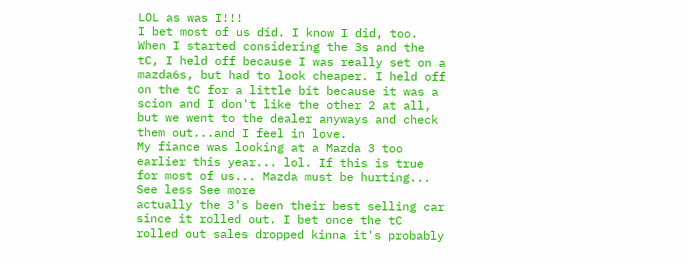LOL as was I!!!
I bet most of us did. I know I did, too. When I started considering the 3s and the tC, I held off because I was really set on a mazda6s, but had to look cheaper. I held off on the tC for a little bit because it was a scion and I don't like the other 2 at all, but we went to the dealer anyways and check them out...and I feel in love.
My fiance was looking at a Mazda 3 too earlier this year... lol. If this is true for most of us... Mazda must be hurting...
See less See more
actually the 3's been their best selling car since it rolled out. I bet once the tC rolled out sales dropped kinna it's probably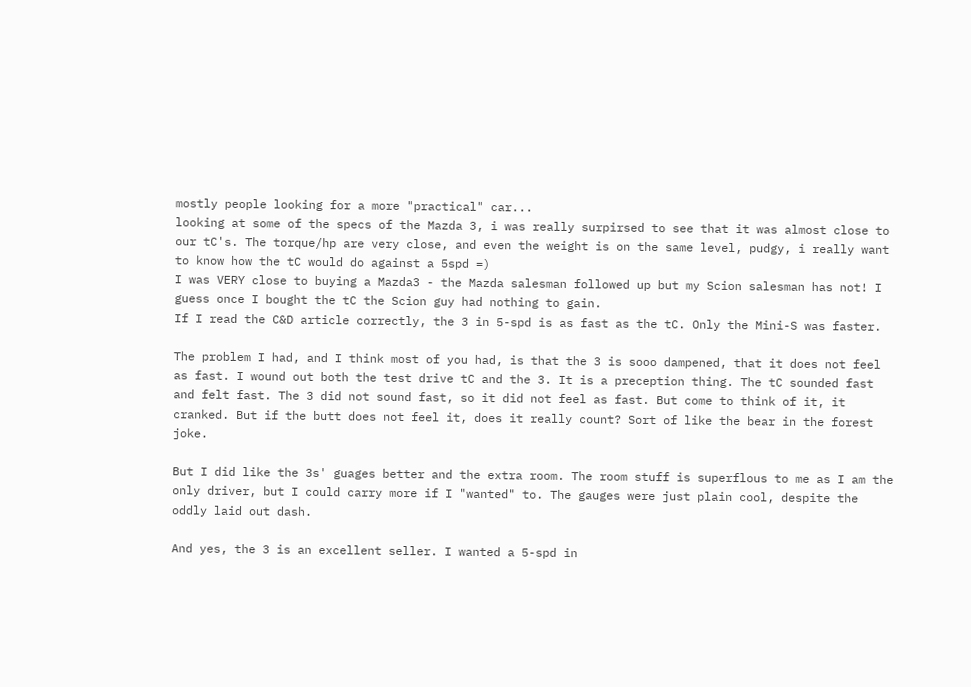mostly people looking for a more "practical" car...
looking at some of the specs of the Mazda 3, i was really surpirsed to see that it was almost close to our tC's. The torque/hp are very close, and even the weight is on the same level, pudgy, i really want to know how the tC would do against a 5spd =)
I was VERY close to buying a Mazda3 - the Mazda salesman followed up but my Scion salesman has not! I guess once I bought the tC the Scion guy had nothing to gain.
If I read the C&D article correctly, the 3 in 5-spd is as fast as the tC. Only the Mini-S was faster.

The problem I had, and I think most of you had, is that the 3 is sooo dampened, that it does not feel as fast. I wound out both the test drive tC and the 3. It is a preception thing. The tC sounded fast and felt fast. The 3 did not sound fast, so it did not feel as fast. But come to think of it, it cranked. But if the butt does not feel it, does it really count? Sort of like the bear in the forest joke.

But I did like the 3s' guages better and the extra room. The room stuff is superflous to me as I am the only driver, but I could carry more if I "wanted" to. The gauges were just plain cool, despite the oddly laid out dash.

And yes, the 3 is an excellent seller. I wanted a 5-spd in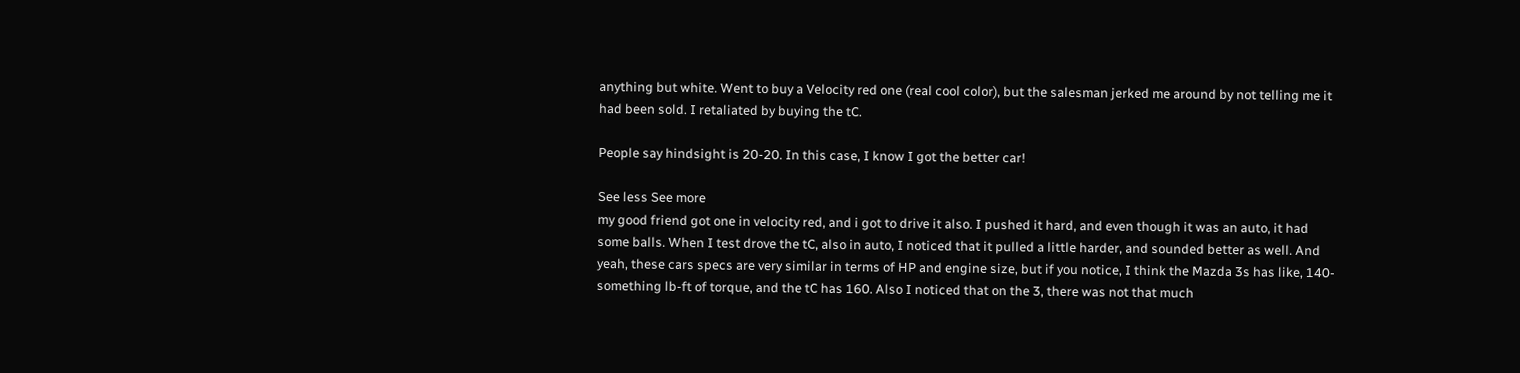anything but white. Went to buy a Velocity red one (real cool color), but the salesman jerked me around by not telling me it had been sold. I retaliated by buying the tC.

People say hindsight is 20-20. In this case, I know I got the better car!

See less See more
my good friend got one in velocity red, and i got to drive it also. I pushed it hard, and even though it was an auto, it had some balls. When I test drove the tC, also in auto, I noticed that it pulled a little harder, and sounded better as well. And yeah, these cars specs are very similar in terms of HP and engine size, but if you notice, I think the Mazda 3s has like, 140-something lb-ft of torque, and the tC has 160. Also I noticed that on the 3, there was not that much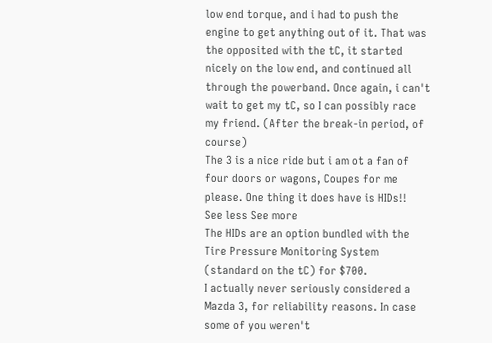low end torque, and i had to push the engine to get anything out of it. That was the opposited with the tC, it started nicely on the low end, and continued all through the powerband. Once again, i can't wait to get my tC, so I can possibly race my friend. (After the break-in period, of course)
The 3 is a nice ride but i am ot a fan of four doors or wagons, Coupes for me please. One thing it does have is HIDs!!
See less See more
The HIDs are an option bundled with the Tire Pressure Monitoring System (standard on the tC) for $700.
I actually never seriously considered a Mazda 3, for reliability reasons. In case some of you weren't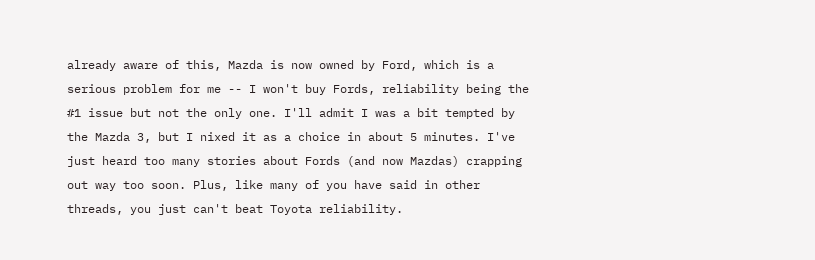already aware of this, Mazda is now owned by Ford, which is a serious problem for me -- I won't buy Fords, reliability being the #1 issue but not the only one. I'll admit I was a bit tempted by the Mazda 3, but I nixed it as a choice in about 5 minutes. I've just heard too many stories about Fords (and now Mazdas) crapping out way too soon. Plus, like many of you have said in other threads, you just can't beat Toyota reliability.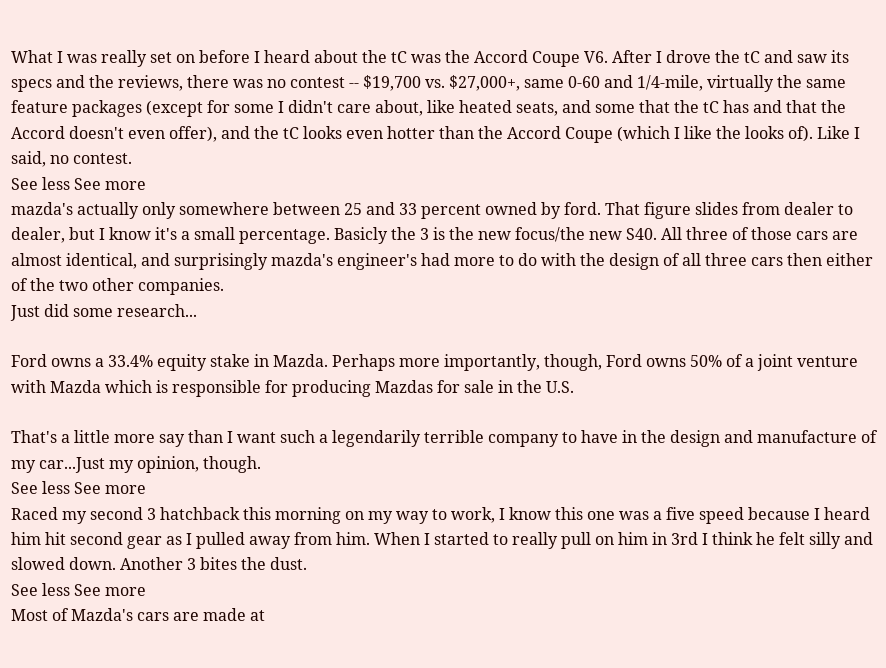What I was really set on before I heard about the tC was the Accord Coupe V6. After I drove the tC and saw its specs and the reviews, there was no contest -- $19,700 vs. $27,000+, same 0-60 and 1/4-mile, virtually the same feature packages (except for some I didn't care about, like heated seats, and some that the tC has and that the Accord doesn't even offer), and the tC looks even hotter than the Accord Coupe (which I like the looks of). Like I said, no contest.
See less See more
mazda's actually only somewhere between 25 and 33 percent owned by ford. That figure slides from dealer to dealer, but I know it's a small percentage. Basicly the 3 is the new focus/the new S40. All three of those cars are almost identical, and surprisingly mazda's engineer's had more to do with the design of all three cars then either of the two other companies.
Just did some research...

Ford owns a 33.4% equity stake in Mazda. Perhaps more importantly, though, Ford owns 50% of a joint venture with Mazda which is responsible for producing Mazdas for sale in the U.S.

That's a little more say than I want such a legendarily terrible company to have in the design and manufacture of my car...Just my opinion, though.
See less See more
Raced my second 3 hatchback this morning on my way to work, I know this one was a five speed because I heard him hit second gear as I pulled away from him. When I started to really pull on him in 3rd I think he felt silly and slowed down. Another 3 bites the dust.
See less See more
Most of Mazda's cars are made at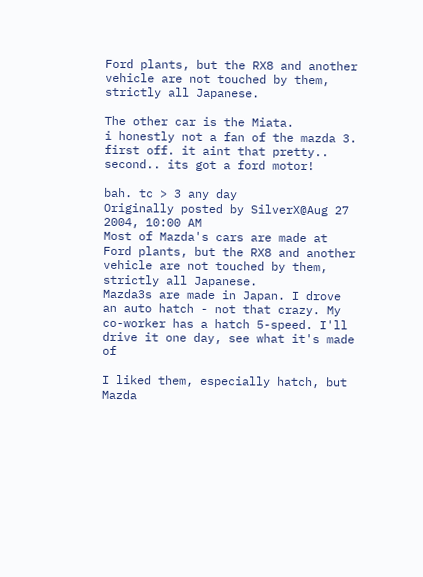Ford plants, but the RX8 and another vehicle are not touched by them, strictly all Japanese.

The other car is the Miata.
i honestly not a fan of the mazda 3. first off. it aint that pretty.. second.. its got a ford motor!

bah. tc > 3 any day
Originally posted by SilverX@Aug 27 2004, 10:00 AM
Most of Mazda's cars are made at Ford plants, but the RX8 and another vehicle are not touched by them, strictly all Japanese.
Mazda3s are made in Japan. I drove an auto hatch - not that crazy. My co-worker has a hatch 5-speed. I'll drive it one day, see what it's made of

I liked them, especially hatch, but Mazda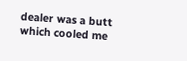dealer was a butt which cooled me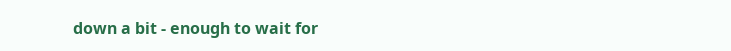down a bit - enough to wait for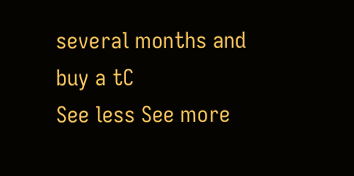several months and buy a tC
See less See more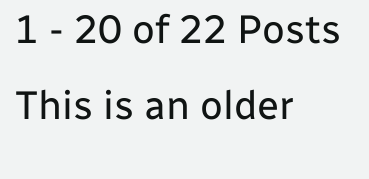1 - 20 of 22 Posts
This is an older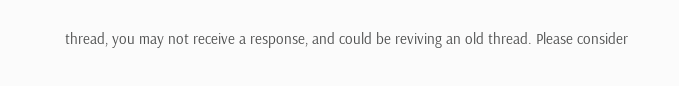thread, you may not receive a response, and could be reviving an old thread. Please consider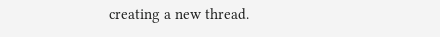creating a new thread.